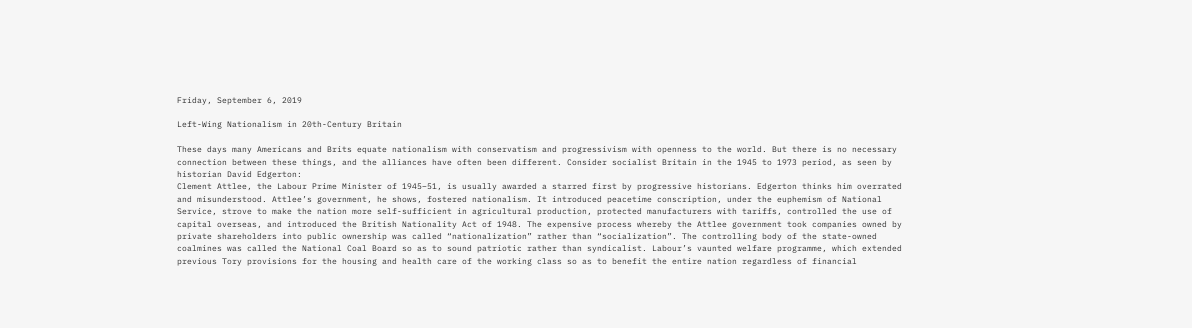Friday, September 6, 2019

Left-Wing Nationalism in 20th-Century Britain

These days many Americans and Brits equate nationalism with conservatism and progressivism with openness to the world. But there is no necessary connection between these things, and the alliances have often been different. Consider socialist Britain in the 1945 to 1973 period, as seen by historian David Edgerton:
Clement Attlee, the Labour Prime Minister of 1945–51, is usually awarded a starred first by progressive historians. Edgerton thinks him overrated and misunderstood. Attlee’s government, he shows, fostered nationalism. It introduced peacetime conscription, under the euphemism of National Service, strove to make the nation more self-sufficient in agricultural production, protected manufacturers with tariffs, controlled the use of capital overseas, and introduced the British Nationality Act of 1948. The expensive process whereby the Attlee government took companies owned by private shareholders into public ownership was called “nationalization” rather than “socialization”. The controlling body of the state-owned coalmines was called the National Coal Board so as to sound patriotic rather than syndicalist. Labour’s vaunted welfare programme, which extended previous Tory provisions for the housing and health care of the working class so as to benefit the entire nation regardless of financial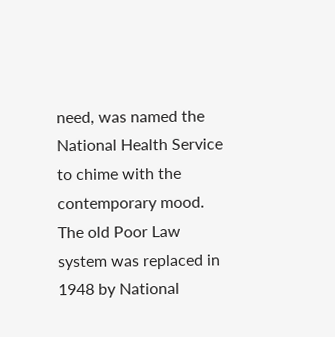need, was named the National Health Service to chime with the contemporary mood. The old Poor Law system was replaced in 1948 by National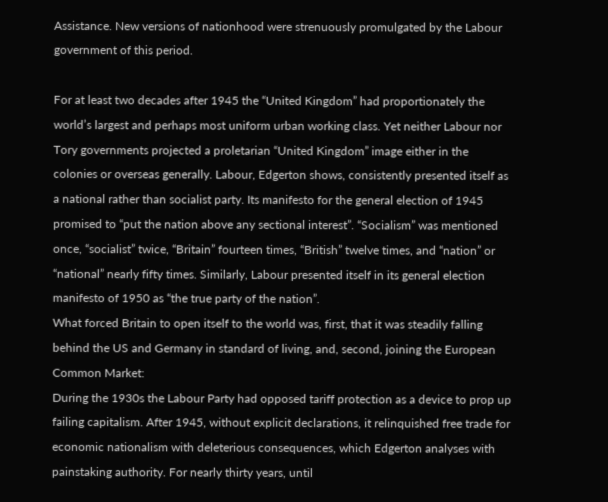Assistance. New versions of nationhood were strenuously promulgated by the Labour government of this period.

For at least two decades after 1945 the “United Kingdom” had proportionately the world’s largest and perhaps most uniform urban working class. Yet neither Labour nor Tory governments projected a proletarian “United Kingdom” image either in the colonies or overseas generally. Labour, Edgerton shows, consistently presented itself as a national rather than socialist party. Its manifesto for the general election of 1945 promised to “put the nation above any sectional interest”. “Socialism” was mentioned once, “socialist” twice, “Britain” fourteen times, “British” twelve times, and “nation” or “national” nearly fifty times. Similarly, Labour presented itself in its general election manifesto of 1950 as “the true party of the nation”.
What forced Britain to open itself to the world was, first, that it was steadily falling behind the US and Germany in standard of living, and, second, joining the European Common Market:
During the 1930s the Labour Party had opposed tariff protection as a device to prop up failing capitalism. After 1945, without explicit declarations, it relinquished free trade for economic nationalism with deleterious consequences, which Edgerton analyses with painstaking authority. For nearly thirty years, until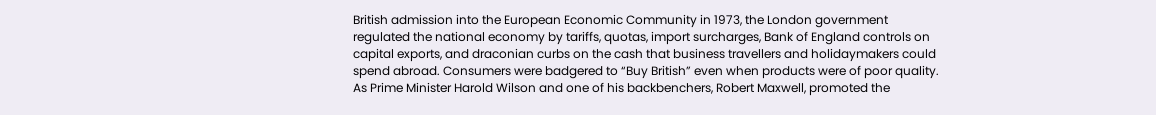British admission into the European Economic Community in 1973, the London government regulated the national economy by tariffs, quotas, import surcharges, Bank of England controls on capital exports, and draconian curbs on the cash that business travellers and holidaymakers could spend abroad. Consumers were badgered to “Buy British” even when products were of poor quality. As Prime Minister Harold Wilson and one of his backbenchers, Robert Maxwell, promoted the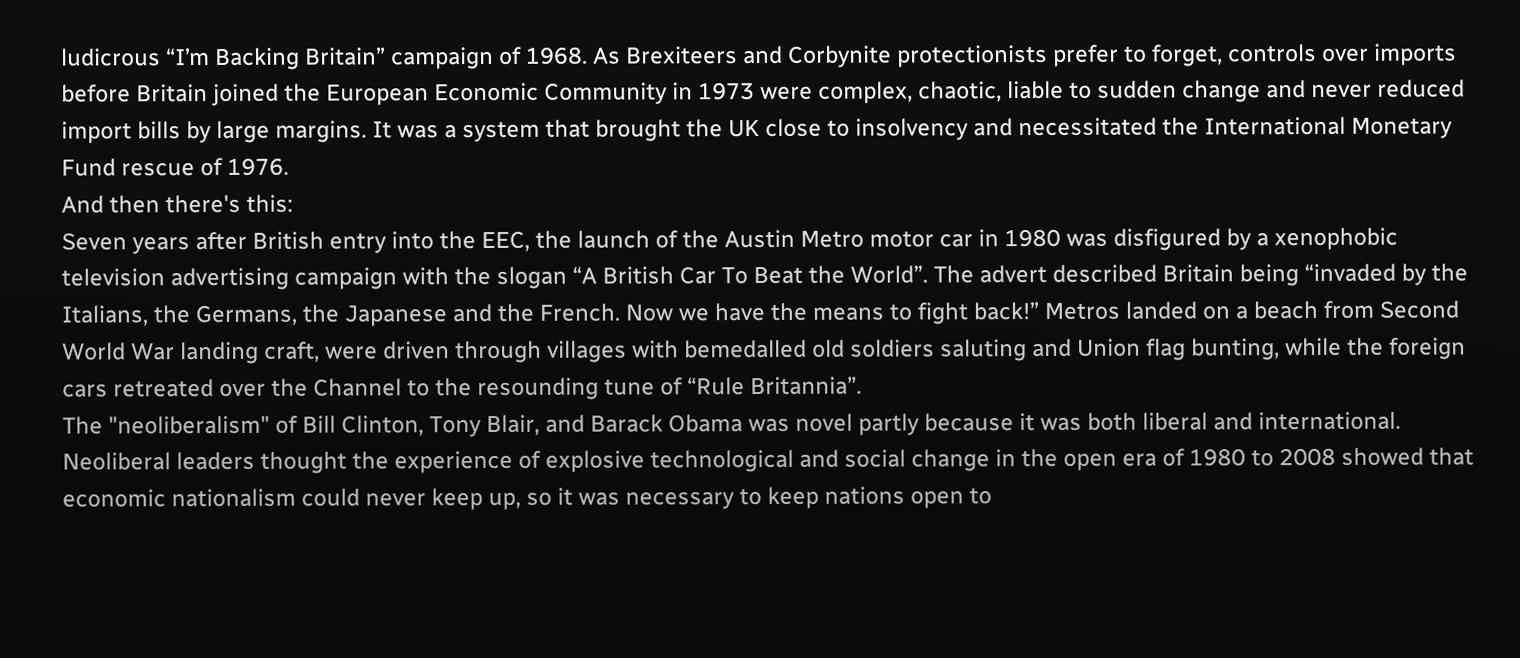ludicrous “I’m Backing Britain” campaign of 1968. As Brexiteers and Corbynite protectionists prefer to forget, controls over imports before Britain joined the European Economic Community in 1973 were complex, chaotic, liable to sudden change and never reduced import bills by large margins. It was a system that brought the UK close to insolvency and necessitated the International Monetary Fund rescue of 1976.
And then there's this:
Seven years after British entry into the EEC, the launch of the Austin Metro motor car in 1980 was disfigured by a xenophobic television advertising campaign with the slogan “A British Car To Beat the World”. The advert described Britain being “invaded by the Italians, the Germans, the Japanese and the French. Now we have the means to fight back!” Metros landed on a beach from Second World War landing craft, were driven through villages with bemedalled old soldiers saluting and Union flag bunting, while the foreign cars retreated over the Channel to the resounding tune of “Rule Britannia”.
The "neoliberalism" of Bill Clinton, Tony Blair, and Barack Obama was novel partly because it was both liberal and international. Neoliberal leaders thought the experience of explosive technological and social change in the open era of 1980 to 2008 showed that economic nationalism could never keep up, so it was necessary to keep nations open to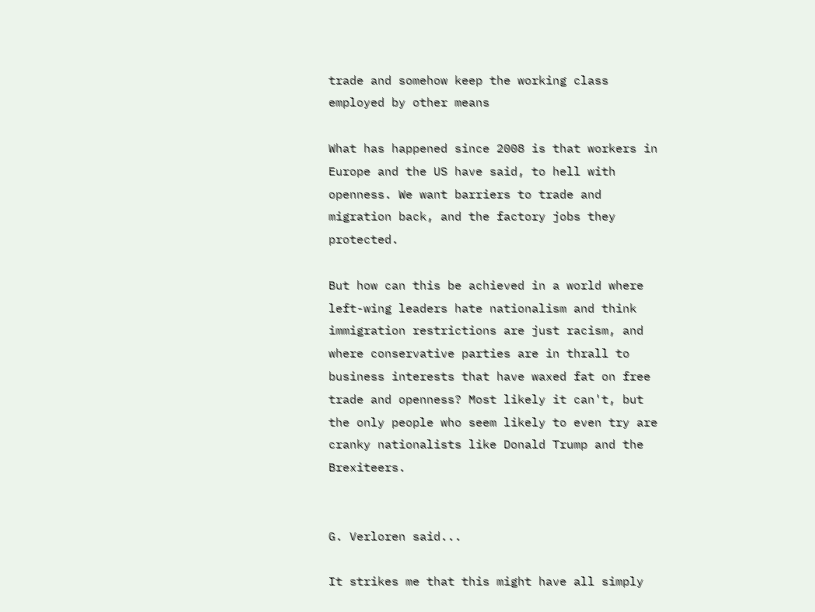trade and somehow keep the working class employed by other means

What has happened since 2008 is that workers in Europe and the US have said, to hell with openness. We want barriers to trade and migration back, and the factory jobs they protected.

But how can this be achieved in a world where left-wing leaders hate nationalism and think immigration restrictions are just racism, and where conservative parties are in thrall to business interests that have waxed fat on free trade and openness? Most likely it can't, but the only people who seem likely to even try are cranky nationalists like Donald Trump and the Brexiteers.


G. Verloren said...

It strikes me that this might have all simply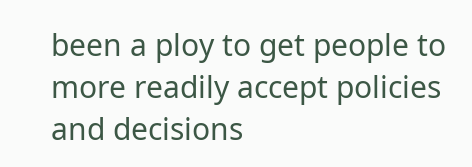been a ploy to get people to more readily accept policies and decisions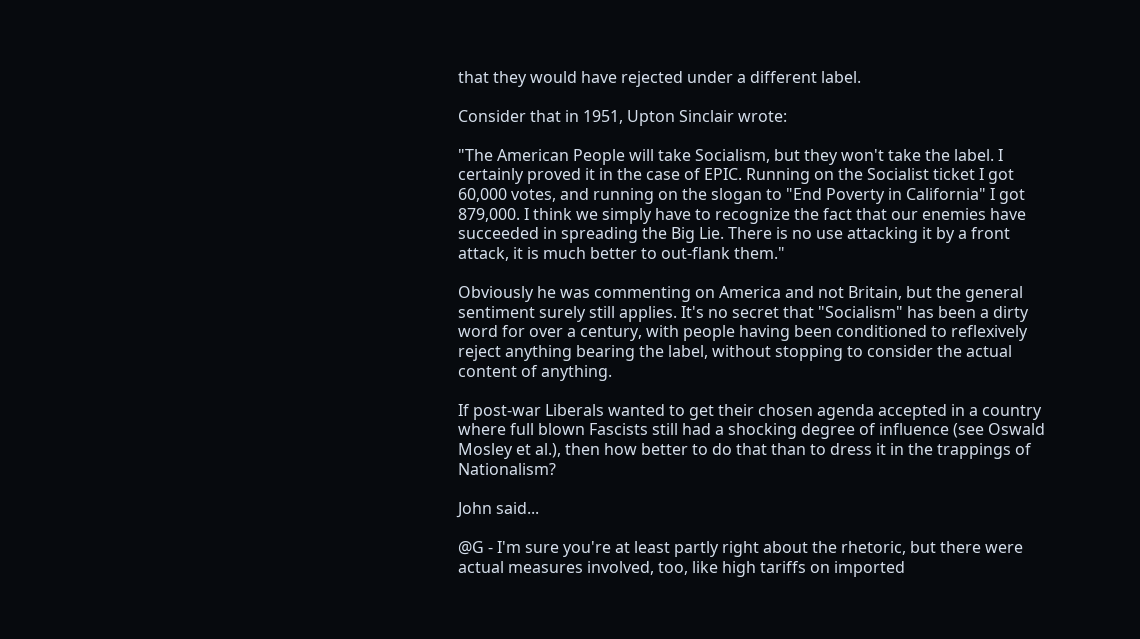that they would have rejected under a different label.

Consider that in 1951, Upton Sinclair wrote:

"The American People will take Socialism, but they won't take the label. I certainly proved it in the case of EPIC. Running on the Socialist ticket I got 60,000 votes, and running on the slogan to "End Poverty in California" I got 879,000. I think we simply have to recognize the fact that our enemies have succeeded in spreading the Big Lie. There is no use attacking it by a front attack, it is much better to out-flank them."

Obviously he was commenting on America and not Britain, but the general sentiment surely still applies. It's no secret that "Socialism" has been a dirty word for over a century, with people having been conditioned to reflexively reject anything bearing the label, without stopping to consider the actual content of anything.

If post-war Liberals wanted to get their chosen agenda accepted in a country where full blown Fascists still had a shocking degree of influence (see Oswald Mosley et al.), then how better to do that than to dress it in the trappings of Nationalism?

John said...

@G - I'm sure you're at least partly right about the rhetoric, but there were actual measures involved, too, like high tariffs on imported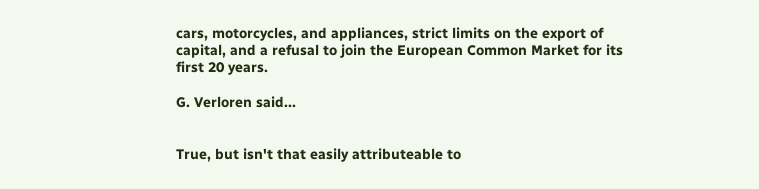cars, motorcycles, and appliances, strict limits on the export of capital, and a refusal to join the European Common Market for its first 20 years.

G. Verloren said...


True, but isn't that easily attributeable to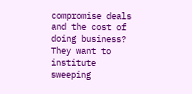compromise deals and the cost of doing business? They want to institute sweeping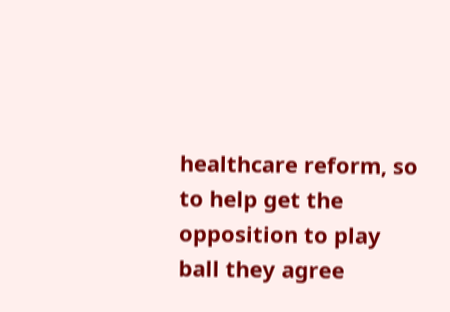healthcare reform, so to help get the opposition to play ball they agree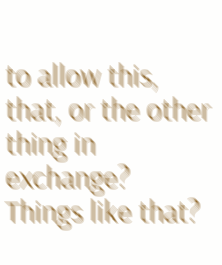to allow this, that, or the other thing in exchange? Things like that?